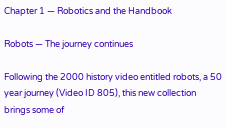Chapter 1 — Robotics and the Handbook

Robots — The journey continues

Following the 2000 history video entitled robots, a 50 year journey (Video ID 805), this new collection brings some of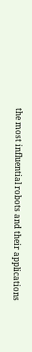the most influential robots and their applications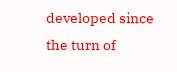developed since the turn of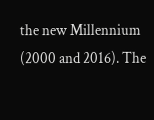the new Millennium (2000 and 2016). The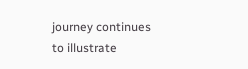journey continues to illustrate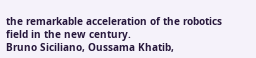the remarkable acceleration of the robotics field in the new century.
Bruno Siciliano, Oussama Khatib,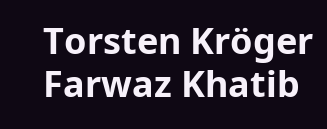Torsten Kröger
Farwaz Khatib